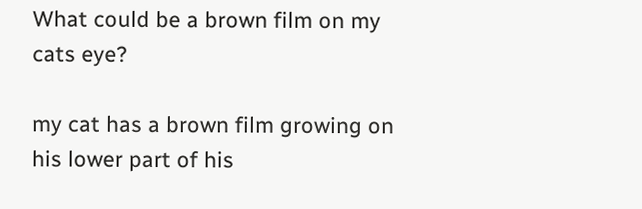What could be a brown film on my cats eye?

my cat has a brown film growing on his lower part of his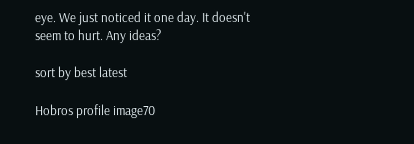eye. We just noticed it one day. It doesn't seem to hurt. Any ideas?

sort by best latest

Hobros profile image70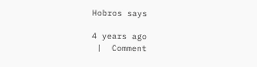Hobros says

4 years ago
 |  Comment